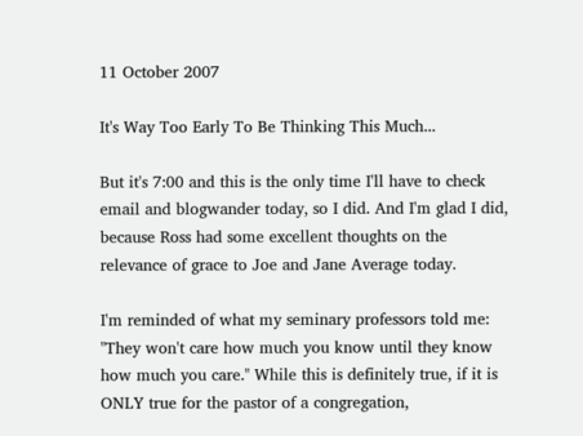11 October 2007

It's Way Too Early To Be Thinking This Much...

But it's 7:00 and this is the only time I'll have to check email and blogwander today, so I did. And I'm glad I did, because Ross had some excellent thoughts on the relevance of grace to Joe and Jane Average today.

I'm reminded of what my seminary professors told me: "They won't care how much you know until they know how much you care." While this is definitely true, if it is ONLY true for the pastor of a congregation,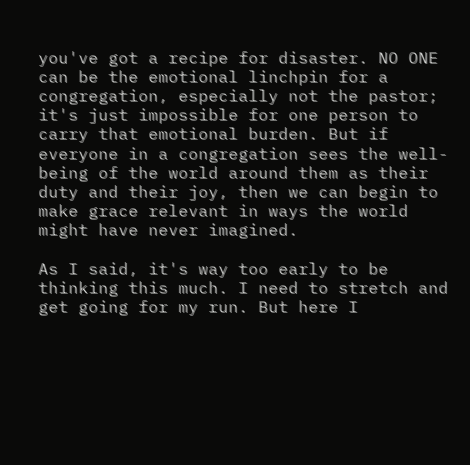you've got a recipe for disaster. NO ONE can be the emotional linchpin for a congregation, especially not the pastor; it's just impossible for one person to carry that emotional burden. But if everyone in a congregation sees the well-being of the world around them as their duty and their joy, then we can begin to make grace relevant in ways the world might have never imagined.

As I said, it's way too early to be thinking this much. I need to stretch and get going for my run. But here I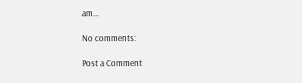am...

No comments:

Post a Comment